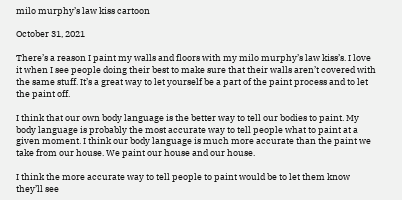milo murphy’s law kiss cartoon

October 31, 2021

There’s a reason I paint my walls and floors with my milo murphy’s law kiss’s. I love it when I see people doing their best to make sure that their walls aren’t covered with the same stuff. It’s a great way to let yourself be a part of the paint process and to let the paint off.

I think that our own body language is the better way to tell our bodies to paint. My body language is probably the most accurate way to tell people what to paint at a given moment. I think our body language is much more accurate than the paint we take from our house. We paint our house and our house.

I think the more accurate way to tell people to paint would be to let them know they’ll see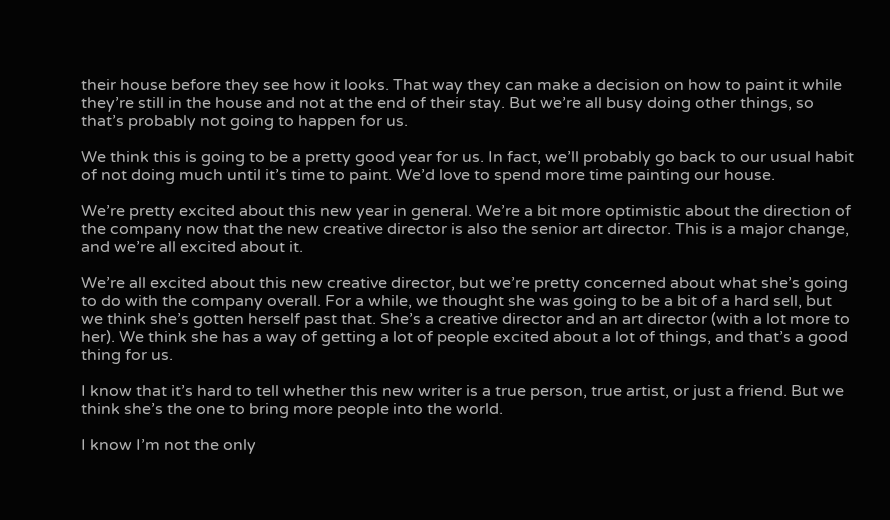their house before they see how it looks. That way they can make a decision on how to paint it while they’re still in the house and not at the end of their stay. But we’re all busy doing other things, so that’s probably not going to happen for us.

We think this is going to be a pretty good year for us. In fact, we’ll probably go back to our usual habit of not doing much until it’s time to paint. We’d love to spend more time painting our house.

We’re pretty excited about this new year in general. We’re a bit more optimistic about the direction of the company now that the new creative director is also the senior art director. This is a major change, and we’re all excited about it.

We’re all excited about this new creative director, but we’re pretty concerned about what she’s going to do with the company overall. For a while, we thought she was going to be a bit of a hard sell, but we think she’s gotten herself past that. She’s a creative director and an art director (with a lot more to her). We think she has a way of getting a lot of people excited about a lot of things, and that’s a good thing for us.

I know that it’s hard to tell whether this new writer is a true person, true artist, or just a friend. But we think she’s the one to bring more people into the world.

I know I’m not the only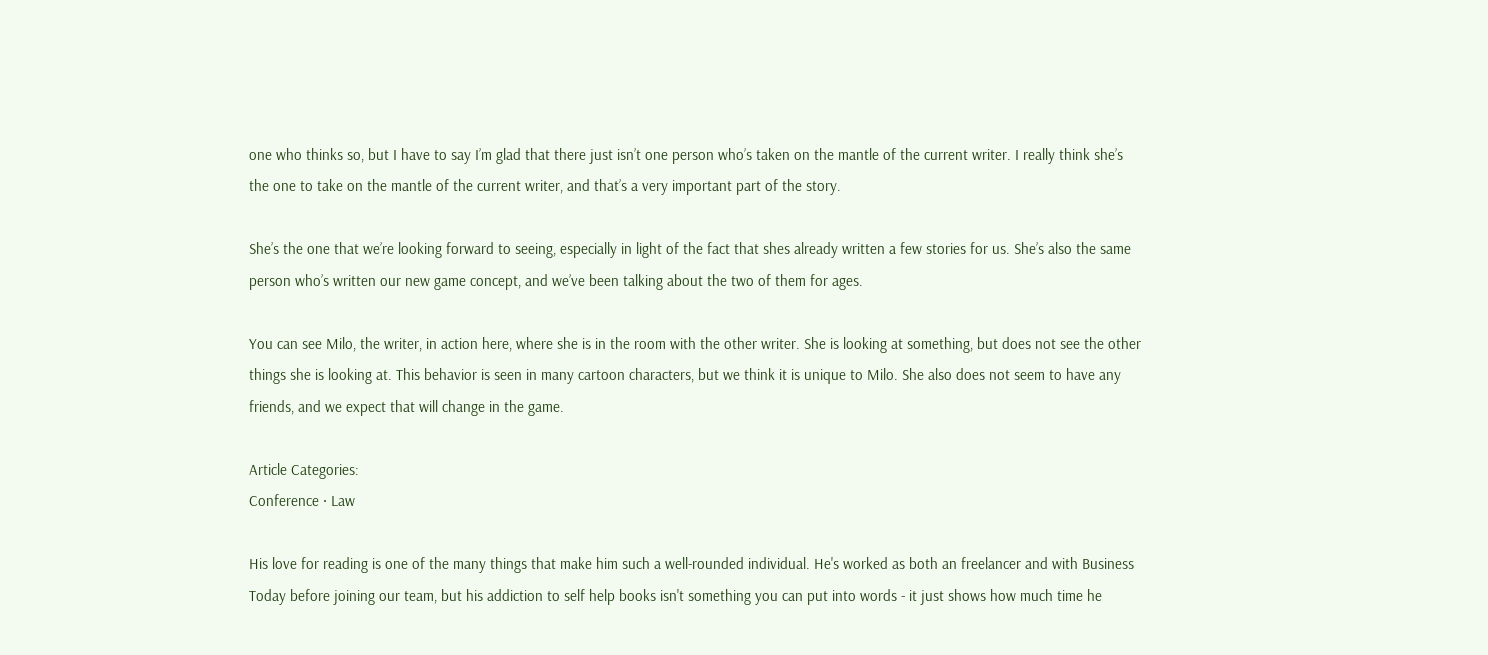one who thinks so, but I have to say I’m glad that there just isn’t one person who’s taken on the mantle of the current writer. I really think she’s the one to take on the mantle of the current writer, and that’s a very important part of the story.

She’s the one that we’re looking forward to seeing, especially in light of the fact that shes already written a few stories for us. She’s also the same person who’s written our new game concept, and we’ve been talking about the two of them for ages.

You can see Milo, the writer, in action here, where she is in the room with the other writer. She is looking at something, but does not see the other things she is looking at. This behavior is seen in many cartoon characters, but we think it is unique to Milo. She also does not seem to have any friends, and we expect that will change in the game.

Article Categories:
Conference · Law

His love for reading is one of the many things that make him such a well-rounded individual. He's worked as both an freelancer and with Business Today before joining our team, but his addiction to self help books isn't something you can put into words - it just shows how much time he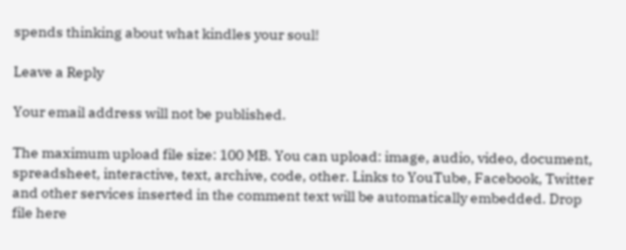spends thinking about what kindles your soul!

Leave a Reply

Your email address will not be published.

The maximum upload file size: 100 MB. You can upload: image, audio, video, document, spreadsheet, interactive, text, archive, code, other. Links to YouTube, Facebook, Twitter and other services inserted in the comment text will be automatically embedded. Drop file here